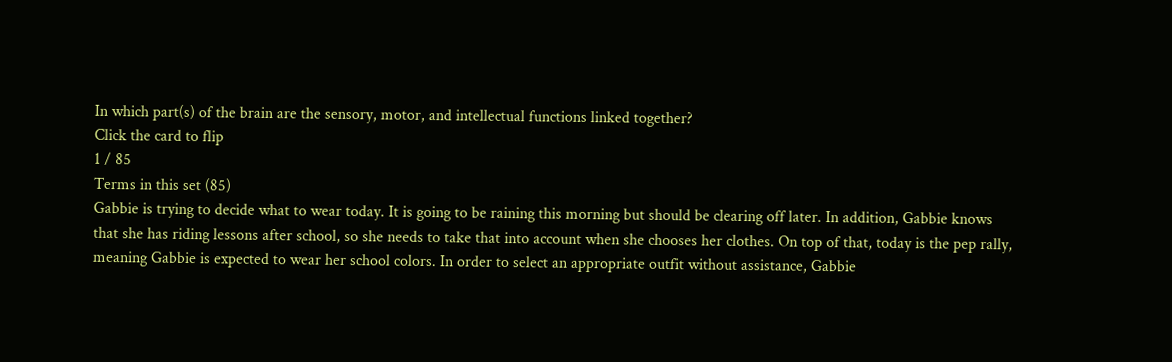In which part(s) of the brain are the sensory, motor, and intellectual functions linked together?
Click the card to flip
1 / 85
Terms in this set (85)
Gabbie is trying to decide what to wear today. It is going to be raining this morning but should be clearing off later. In addition, Gabbie knows that she has riding lessons after school, so she needs to take that into account when she chooses her clothes. On top of that, today is the pep rally, meaning Gabbie is expected to wear her school colors. In order to select an appropriate outfit without assistance, Gabbie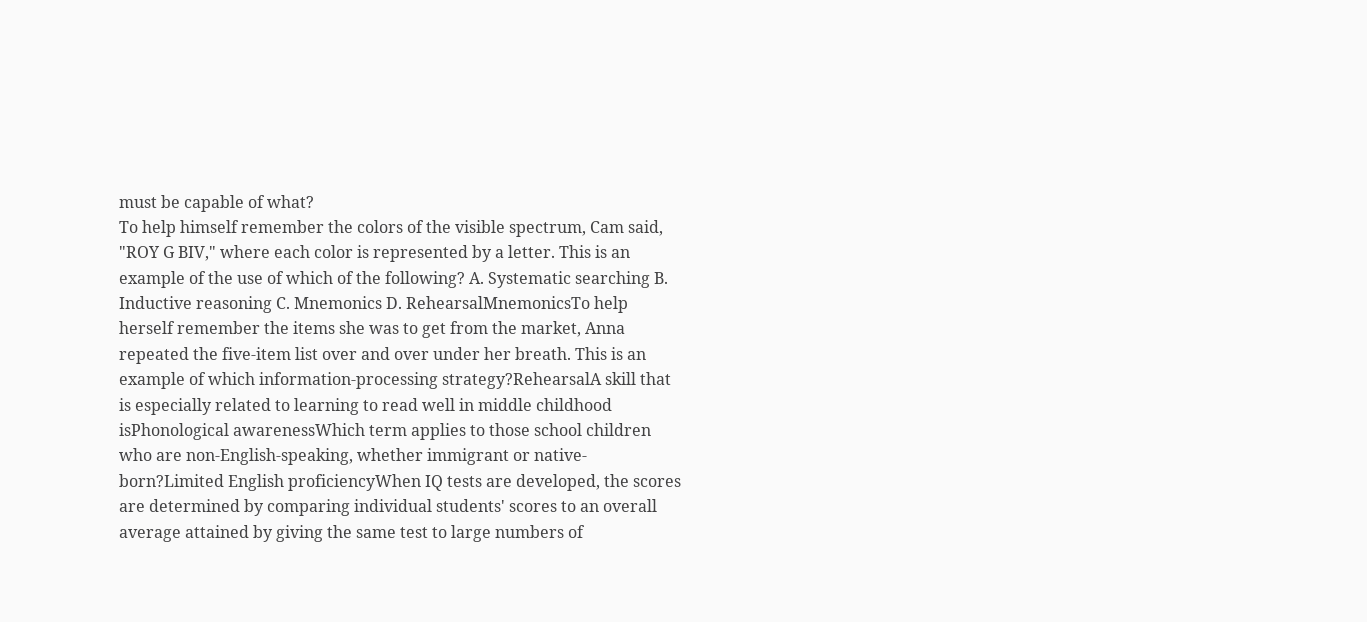must be capable of what?
To help himself remember the colors of the visible spectrum, Cam said, "ROY G BIV," where each color is represented by a letter. This is an example of the use of which of the following? A. Systematic searching B. Inductive reasoning C. Mnemonics D. RehearsalMnemonicsTo help herself remember the items she was to get from the market, Anna repeated the five-item list over and over under her breath. This is an example of which information-processing strategy?RehearsalA skill that is especially related to learning to read well in middle childhood isPhonological awarenessWhich term applies to those school children who are non-English-speaking, whether immigrant or native-born?Limited English proficiencyWhen IQ tests are developed, the scores are determined by comparing individual students' scores to an overall average attained by giving the same test to large numbers of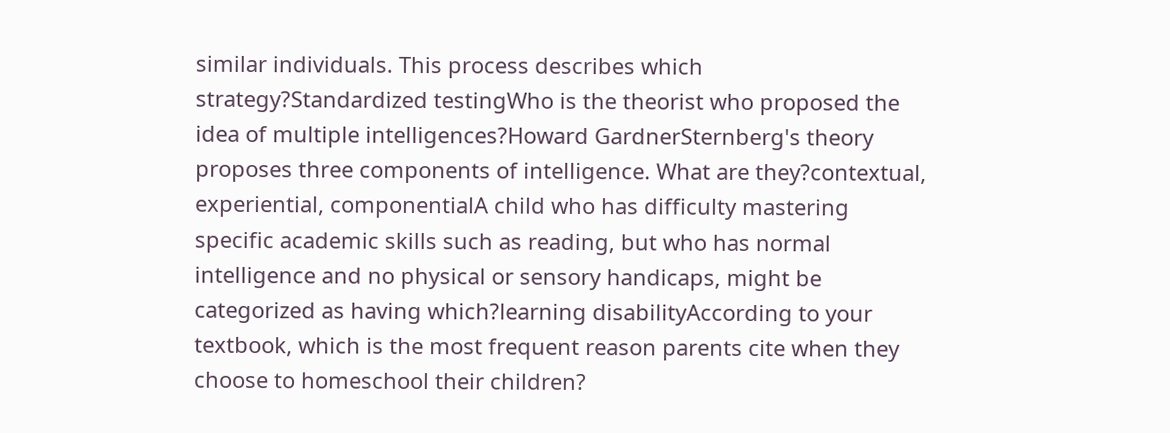similar individuals. This process describes which strategy?Standardized testingWho is the theorist who proposed the idea of multiple intelligences?Howard GardnerSternberg's theory proposes three components of intelligence. What are they?contextual, experiential, componentialA child who has difficulty mastering specific academic skills such as reading, but who has normal intelligence and no physical or sensory handicaps, might be categorized as having which?learning disabilityAccording to your textbook, which is the most frequent reason parents cite when they choose to homeschool their children?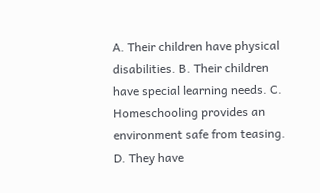A. Their children have physical disabilities. B. Their children have special learning needs. C. Homeschooling provides an environment safe from teasing. D. They have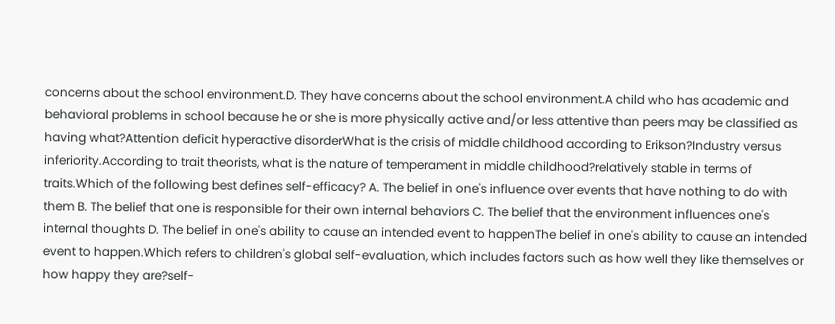concerns about the school environment.D. They have concerns about the school environment.A child who has academic and behavioral problems in school because he or she is more physically active and/or less attentive than peers may be classified as having what?Attention deficit hyperactive disorderWhat is the crisis of middle childhood according to Erikson?Industry versus inferiority.According to trait theorists, what is the nature of temperament in middle childhood?relatively stable in terms of traits.Which of the following best defines self-efficacy? A. The belief in one's influence over events that have nothing to do with them B. The belief that one is responsible for their own internal behaviors C. The belief that the environment influences one's internal thoughts D. The belief in one's ability to cause an intended event to happenThe belief in one's ability to cause an intended event to happen.Which refers to children's global self-evaluation, which includes factors such as how well they like themselves or how happy they are?self-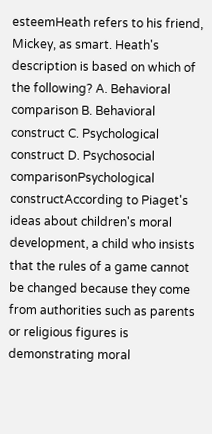esteemHeath refers to his friend, Mickey, as smart. Heath's description is based on which of the following? A. Behavioral comparison B. Behavioral construct C. Psychological construct D. Psychosocial comparisonPsychological constructAccording to Piaget's ideas about children's moral development, a child who insists that the rules of a game cannot be changed because they come from authorities such as parents or religious figures is demonstrating moral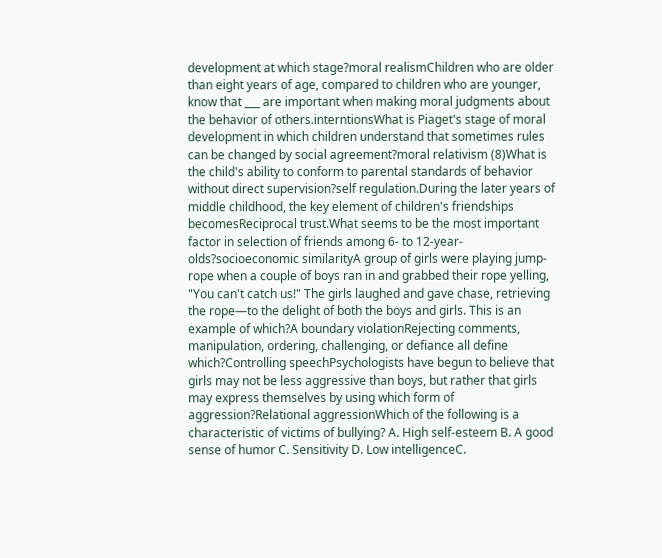development at which stage?moral realismChildren who are older than eight years of age, compared to children who are younger, know that ___ are important when making moral judgments about the behavior of others.interntionsWhat is Piaget's stage of moral development in which children understand that sometimes rules can be changed by social agreement?moral relativism (8)What is the child's ability to conform to parental standards of behavior without direct supervision?self regulation.During the later years of middle childhood, the key element of children's friendships becomesReciprocal trust.What seems to be the most important factor in selection of friends among 6- to 12-year-olds?socioeconomic similarityA group of girls were playing jump-rope when a couple of boys ran in and grabbed their rope yelling, "You can't catch us!" The girls laughed and gave chase, retrieving the rope—to the delight of both the boys and girls. This is an example of which?A boundary violationRejecting comments, manipulation, ordering, challenging, or defiance all define which?Controlling speechPsychologists have begun to believe that girls may not be less aggressive than boys, but rather that girls may express themselves by using which form of aggression?Relational aggressionWhich of the following is a characteristic of victims of bullying? A. High self-esteem B. A good sense of humor C. Sensitivity D. Low intelligenceC.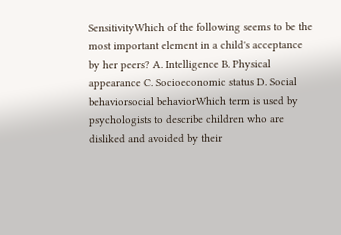SensitivityWhich of the following seems to be the most important element in a child's acceptance by her peers? A. Intelligence B. Physical appearance C. Socioeconomic status D. Social behaviorsocial behaviorWhich term is used by psychologists to describe children who are disliked and avoided by their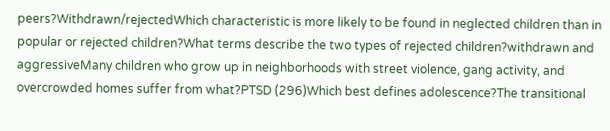peers?Withdrawn/rejectedWhich characteristic is more likely to be found in neglected children than in popular or rejected children?What terms describe the two types of rejected children?withdrawn and aggressiveMany children who grow up in neighborhoods with street violence, gang activity, and overcrowded homes suffer from what?PTSD (296)Which best defines adolescence?The transitional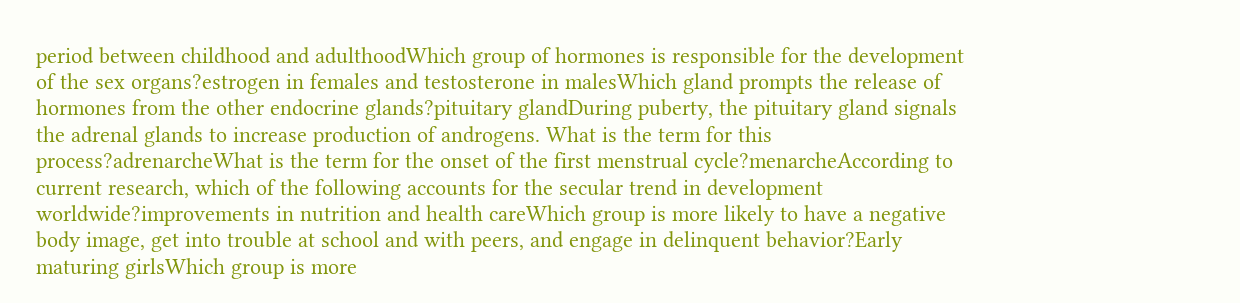period between childhood and adulthoodWhich group of hormones is responsible for the development of the sex organs?estrogen in females and testosterone in malesWhich gland prompts the release of hormones from the other endocrine glands?pituitary glandDuring puberty, the pituitary gland signals the adrenal glands to increase production of androgens. What is the term for this process?adrenarcheWhat is the term for the onset of the first menstrual cycle?menarcheAccording to current research, which of the following accounts for the secular trend in development worldwide?improvements in nutrition and health careWhich group is more likely to have a negative body image, get into trouble at school and with peers, and engage in delinquent behavior?Early maturing girlsWhich group is more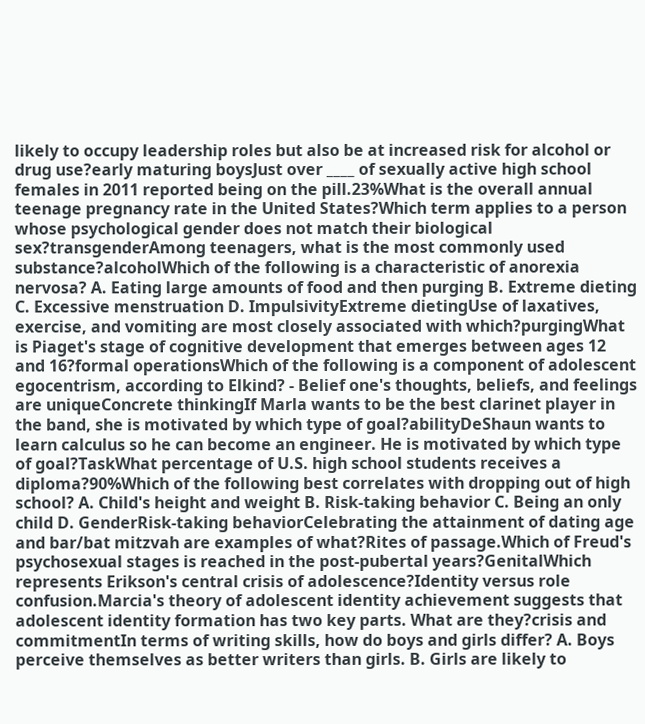likely to occupy leadership roles but also be at increased risk for alcohol or drug use?early maturing boysJust over ____ of sexually active high school females in 2011 reported being on the pill.23%What is the overall annual teenage pregnancy rate in the United States?Which term applies to a person whose psychological gender does not match their biological sex?transgenderAmong teenagers, what is the most commonly used substance?alcoholWhich of the following is a characteristic of anorexia nervosa? A. Eating large amounts of food and then purging B. Extreme dieting C. Excessive menstruation D. ImpulsivityExtreme dietingUse of laxatives, exercise, and vomiting are most closely associated with which?purgingWhat is Piaget's stage of cognitive development that emerges between ages 12 and 16?formal operationsWhich of the following is a component of adolescent egocentrism, according to Elkind? - Belief one's thoughts, beliefs, and feelings are uniqueConcrete thinkingIf Marla wants to be the best clarinet player in the band, she is motivated by which type of goal?abilityDeShaun wants to learn calculus so he can become an engineer. He is motivated by which type of goal?TaskWhat percentage of U.S. high school students receives a diploma?90%Which of the following best correlates with dropping out of high school? A. Child's height and weight B. Risk-taking behavior C. Being an only child D. GenderRisk-taking behaviorCelebrating the attainment of dating age and bar/bat mitzvah are examples of what?Rites of passage.Which of Freud's psychosexual stages is reached in the post-pubertal years?GenitalWhich represents Erikson's central crisis of adolescence?Identity versus role confusion.Marcia's theory of adolescent identity achievement suggests that adolescent identity formation has two key parts. What are they?crisis and commitmentIn terms of writing skills, how do boys and girls differ? A. Boys perceive themselves as better writers than girls. B. Girls are likely to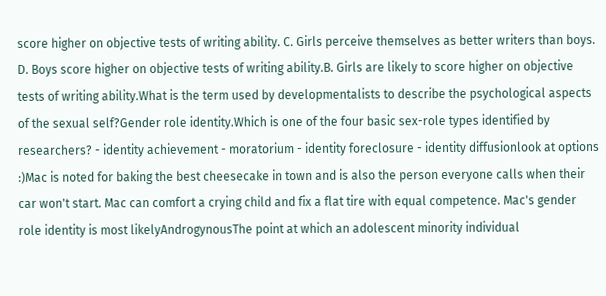score higher on objective tests of writing ability. C. Girls perceive themselves as better writers than boys. D. Boys score higher on objective tests of writing ability.B. Girls are likely to score higher on objective tests of writing ability.What is the term used by developmentalists to describe the psychological aspects of the sexual self?Gender role identity.Which is one of the four basic sex-role types identified by researchers? - identity achievement - moratorium - identity foreclosure - identity diffusionlook at options :)Mac is noted for baking the best cheesecake in town and is also the person everyone calls when their car won't start. Mac can comfort a crying child and fix a flat tire with equal competence. Mac's gender role identity is most likelyAndrogynousThe point at which an adolescent minority individual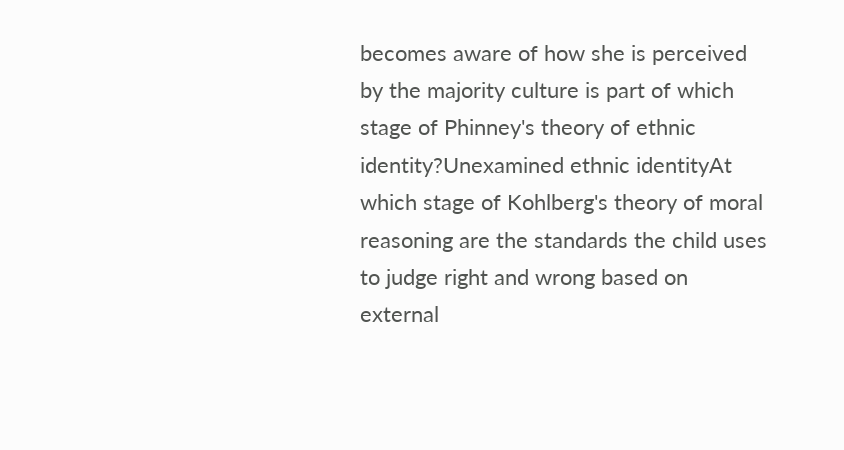becomes aware of how she is perceived by the majority culture is part of which stage of Phinney's theory of ethnic identity?Unexamined ethnic identityAt which stage of Kohlberg's theory of moral reasoning are the standards the child uses to judge right and wrong based on external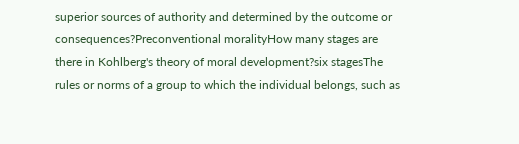superior sources of authority and determined by the outcome or consequences?Preconventional moralityHow many stages are there in Kohlberg's theory of moral development?six stagesThe rules or norms of a group to which the individual belongs, such as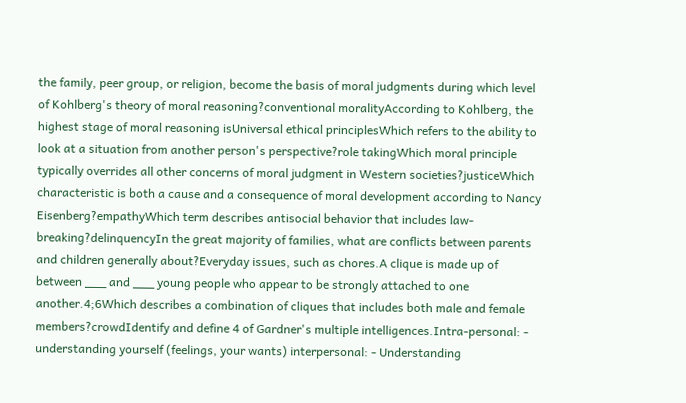the family, peer group, or religion, become the basis of moral judgments during which level of Kohlberg's theory of moral reasoning?conventional moralityAccording to Kohlberg, the highest stage of moral reasoning isUniversal ethical principlesWhich refers to the ability to look at a situation from another person's perspective?role takingWhich moral principle typically overrides all other concerns of moral judgment in Western societies?justiceWhich characteristic is both a cause and a consequence of moral development according to Nancy Eisenberg?empathyWhich term describes antisocial behavior that includes law-breaking?delinquencyIn the great majority of families, what are conflicts between parents and children generally about?Everyday issues, such as chores.A clique is made up of between ___ and ___ young people who appear to be strongly attached to one another.4;6Which describes a combination of cliques that includes both male and female members?crowdIdentify and define 4 of Gardner's multiple intelligences.Intra-personal: - understanding yourself (feelings, your wants) interpersonal: - Understanding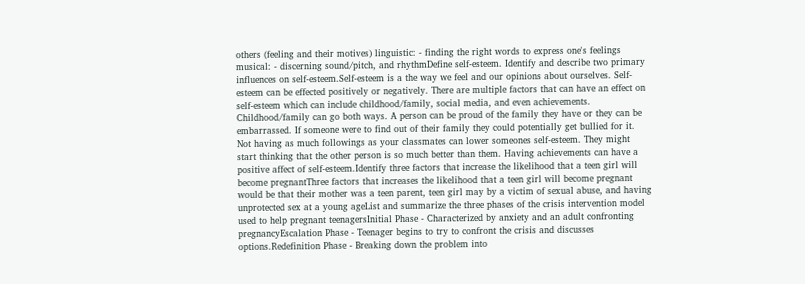others (feeling and their motives) linguistic: - finding the right words to express one's feelings musical: - discerning sound/pitch, and rhythmDefine self-esteem. Identify and describe two primary influences on self-esteem.Self-esteem is a the way we feel and our opinions about ourselves. Self-esteem can be effected positively or negatively. There are multiple factors that can have an effect on self-esteem which can include childhood/family, social media, and even achievements. Childhood/family can go both ways. A person can be proud of the family they have or they can be embarrassed. If someone were to find out of their family they could potentially get bullied for it. Not having as much followings as your classmates can lower someones self-esteem. They might start thinking that the other person is so much better than them. Having achievements can have a positive affect of self-esteem.Identify three factors that increase the likelihood that a teen girl will become pregnantThree factors that increases the likelihood that a teen girl will become pregnant would be that their mother was a teen parent, teen girl may by a victim of sexual abuse, and having unprotected sex at a young ageList and summarize the three phases of the crisis intervention model used to help pregnant teenagersInitial Phase - Characterized by anxiety and an adult confronting pregnancyEscalation Phase - Teenager begins to try to confront the crisis and discusses options.Redefinition Phase - Breaking down the problem into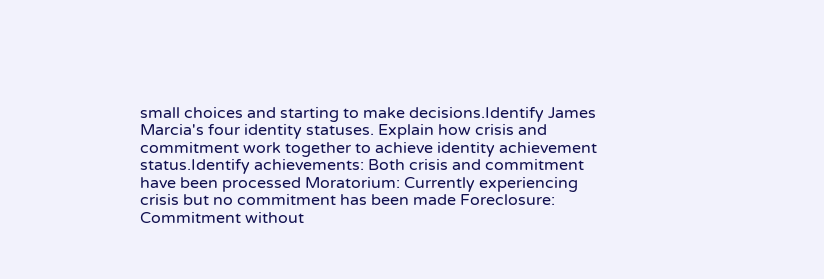small choices and starting to make decisions.Identify James Marcia's four identity statuses. Explain how crisis and commitment work together to achieve identity achievement status.Identify achievements: Both crisis and commitment have been processed Moratorium: Currently experiencing crisis but no commitment has been made Foreclosure: Commitment without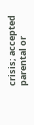crisis; accepted parental or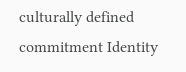culturally defined commitment Identity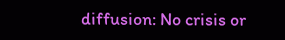diffusion: No crisis or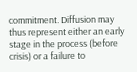commitment. Diffusion may thus represent either an early stage in the process (before crisis) or a failure to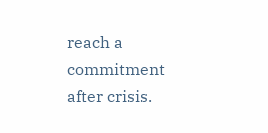reach a commitment after crisis.